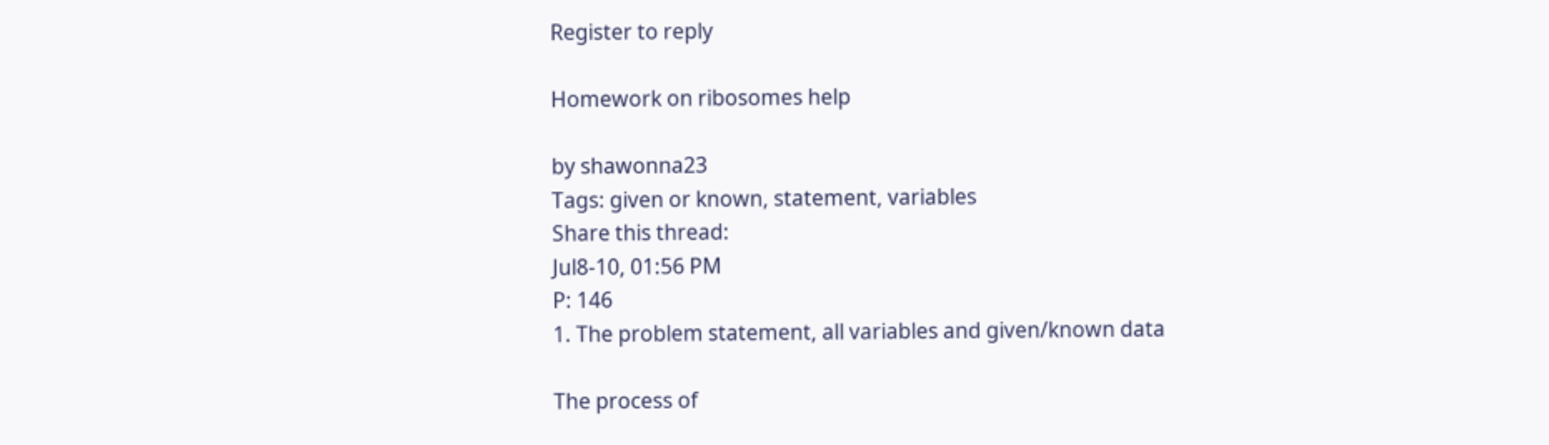Register to reply

Homework on ribosomes help

by shawonna23
Tags: given or known, statement, variables
Share this thread:
Jul8-10, 01:56 PM
P: 146
1. The problem statement, all variables and given/known data

The process of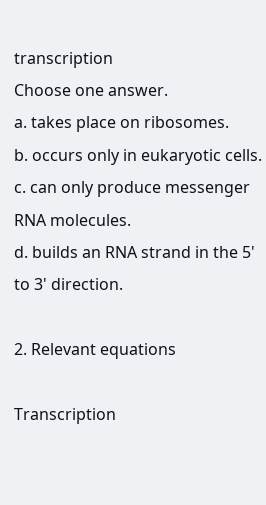transcription
Choose one answer.
a. takes place on ribosomes.
b. occurs only in eukaryotic cells.
c. can only produce messenger RNA molecules.
d. builds an RNA strand in the 5' to 3' direction.

2. Relevant equations

Transcription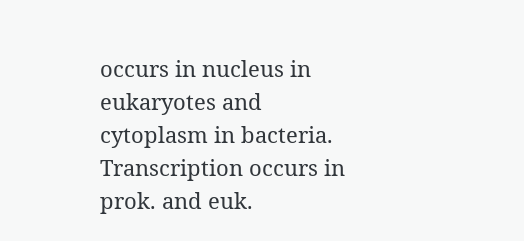occurs in nucleus in eukaryotes and cytoplasm in bacteria.
Transcription occurs in prok. and euk.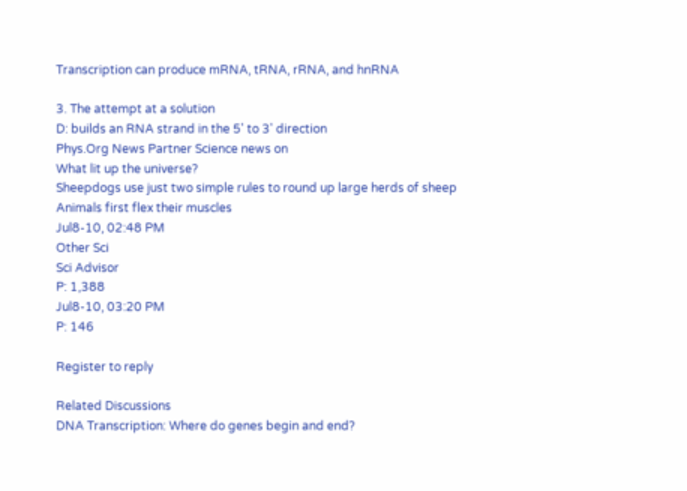Transcription can produce mRNA, tRNA, rRNA, and hnRNA

3. The attempt at a solution
D: builds an RNA strand in the 5' to 3' direction
Phys.Org News Partner Science news on
What lit up the universe?
Sheepdogs use just two simple rules to round up large herds of sheep
Animals first flex their muscles
Jul8-10, 02:48 PM
Other Sci
Sci Advisor
P: 1,388
Jul8-10, 03:20 PM
P: 146

Register to reply

Related Discussions
DNA Transcription: Where do genes begin and end?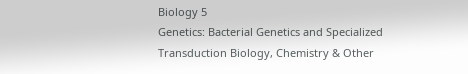Biology 5
Genetics: Bacterial Genetics and Specialized Transduction Biology, Chemistry & Other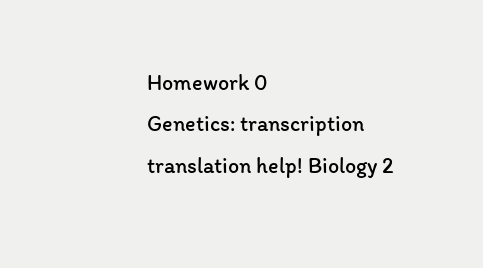Homework 0
Genetics: transcription translation help! Biology 2